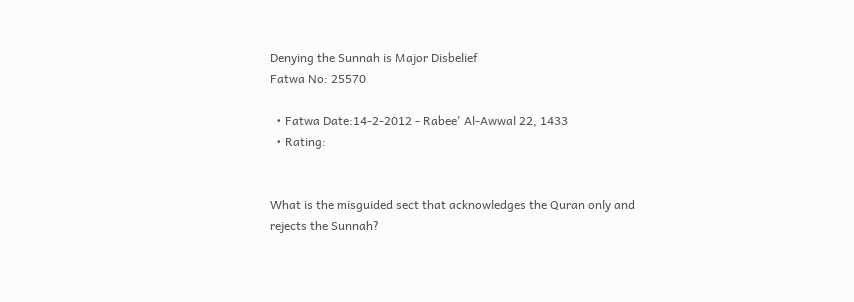Denying the Sunnah is Major Disbelief
Fatwa No: 25570

  • Fatwa Date:14-2-2012 - Rabee' Al-Awwal 22, 1433
  • Rating:


What is the misguided sect that acknowledges the Quran only and rejects the Sunnah?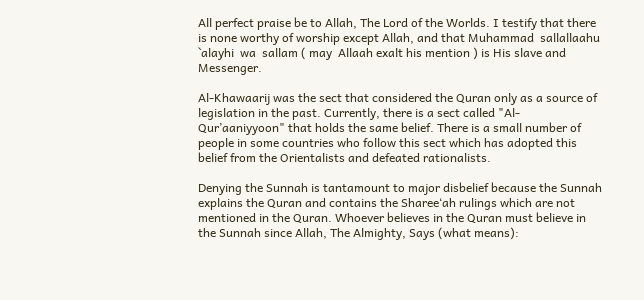All perfect praise be to Allah, The Lord of the Worlds. I testify that there is none worthy of worship except Allah, and that Muhammad  sallallaahu  `alayhi  wa  sallam ( may  Allaah exalt his mention ) is His slave and Messenger.

Al-Khawaarij was the sect that considered the Quran only as a source of legislation in the past. Currently, there is a sect called "Al-Qur’aaniyyoon" that holds the same belief. There is a small number of people in some countries who follow this sect which has adopted this belief from the Orientalists and defeated rationalists.

Denying the Sunnah is tantamount to major disbelief because the Sunnah explains the Quran and contains the Sharee‘ah rulings which are not mentioned in the Quran. Whoever believes in the Quran must believe in the Sunnah since Allah, The Almighty, Says (what means):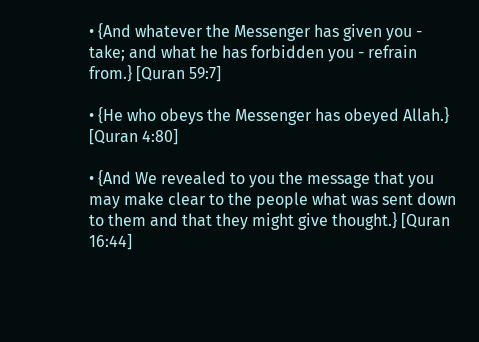• {And whatever the Messenger has given you - take; and what he has forbidden you - refrain from.} [Quran 59:7]

• {He who obeys the Messenger has obeyed Allah.} [Quran 4:80]

• {And We revealed to you the message that you may make clear to the people what was sent down to them and that they might give thought.} [Quran 16:44]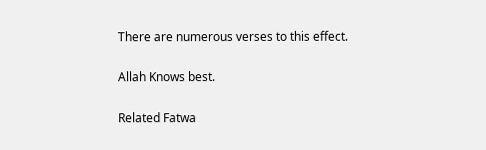There are numerous verses to this effect.

Allah Knows best.

Related Fatwa